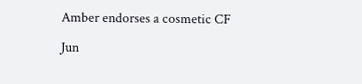Amber endorses a cosmetic CF

Jun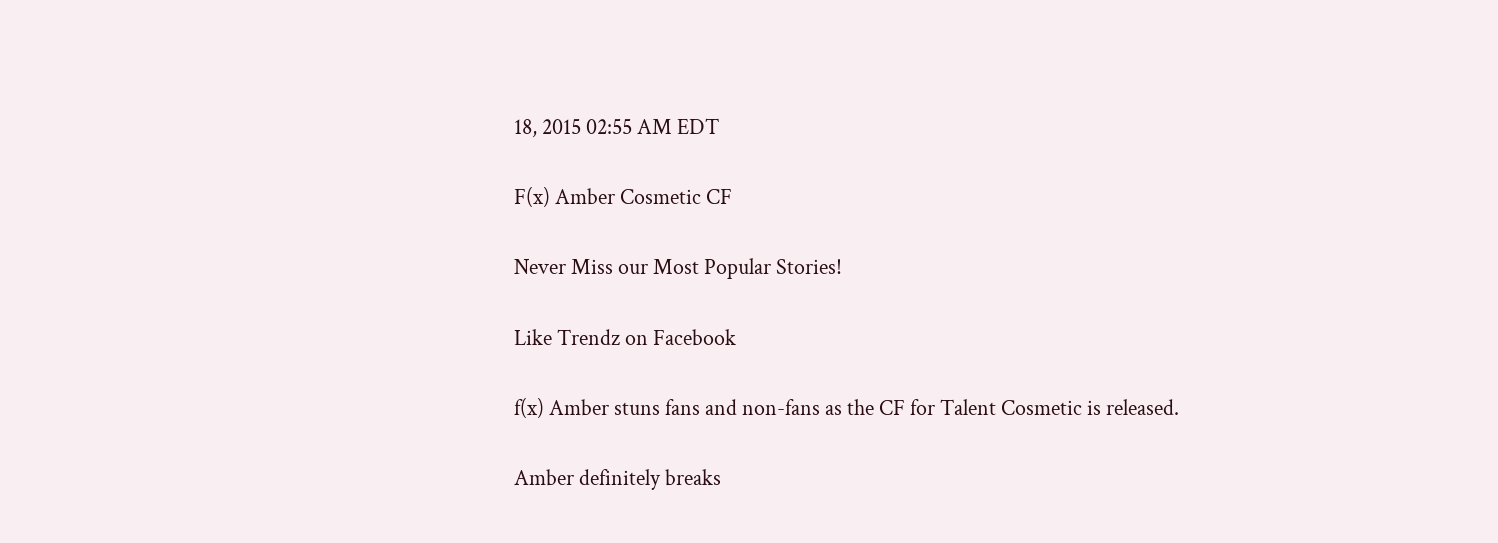18, 2015 02:55 AM EDT

F(x) Amber Cosmetic CF

Never Miss our Most Popular Stories!

Like Trendz on Facebook

f(x) Amber stuns fans and non-fans as the CF for Talent Cosmetic is released.

Amber definitely breaks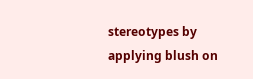stereotypes by applying blush on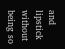and lipstick without being so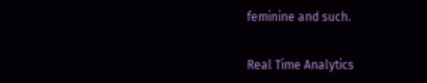feminine and such.


Real Time Analytics